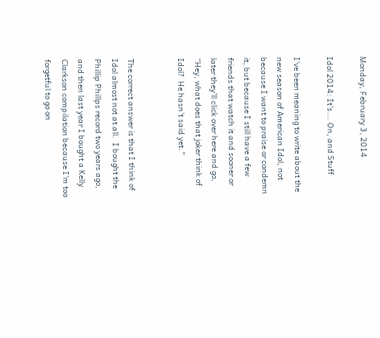Monday, February 3, 2014

Idol 2014: It's... On, and Stuff

I’ve been meaning to write about the new season of American Idol, not because I want to praise or condemn it, but because I still have a few friends that watch it and sooner or later they’ll click over here and go, “Hey, what does that joker think of Idol?  He hasn’t said yet.”


The correct answer is that I think of Idol almost not at all.  I bought the Phillip Phillps record two years ago, and then last year I bought a Kelly Clarkson compilation because I’m too forgetful to go on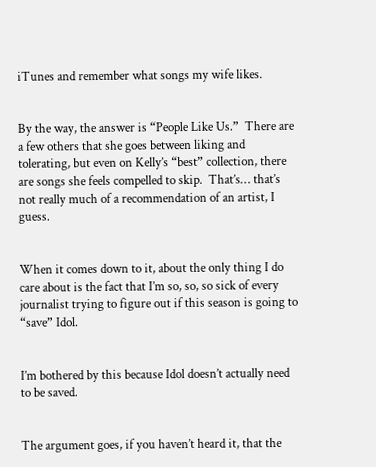iTunes and remember what songs my wife likes.


By the way, the answer is “People Like Us.”  There are a few others that she goes between liking and tolerating, but even on Kelly’s “best” collection, there are songs she feels compelled to skip.  That’s… that’s not really much of a recommendation of an artist, I guess.


When it comes down to it, about the only thing I do care about is the fact that I’m so, so, so sick of every journalist trying to figure out if this season is going to “save” Idol.


I’m bothered by this because Idol doesn’t actually need to be saved.


The argument goes, if you haven’t heard it, that the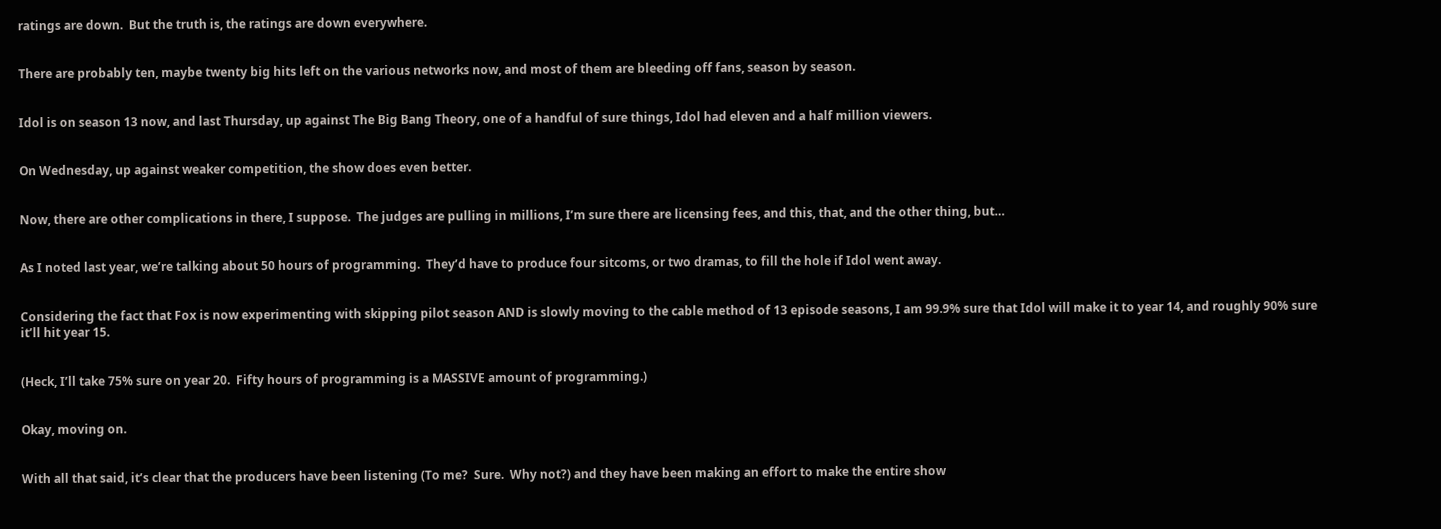ratings are down.  But the truth is, the ratings are down everywhere.


There are probably ten, maybe twenty big hits left on the various networks now, and most of them are bleeding off fans, season by season.


Idol is on season 13 now, and last Thursday, up against The Big Bang Theory, one of a handful of sure things, Idol had eleven and a half million viewers.


On Wednesday, up against weaker competition, the show does even better.


Now, there are other complications in there, I suppose.  The judges are pulling in millions, I’m sure there are licensing fees, and this, that, and the other thing, but…


As I noted last year, we’re talking about 50 hours of programming.  They’d have to produce four sitcoms, or two dramas, to fill the hole if Idol went away.


Considering the fact that Fox is now experimenting with skipping pilot season AND is slowly moving to the cable method of 13 episode seasons, I am 99.9% sure that Idol will make it to year 14, and roughly 90% sure it’ll hit year 15.


(Heck, I’ll take 75% sure on year 20.  Fifty hours of programming is a MASSIVE amount of programming.)


Okay, moving on.


With all that said, it’s clear that the producers have been listening (To me?  Sure.  Why not?) and they have been making an effort to make the entire show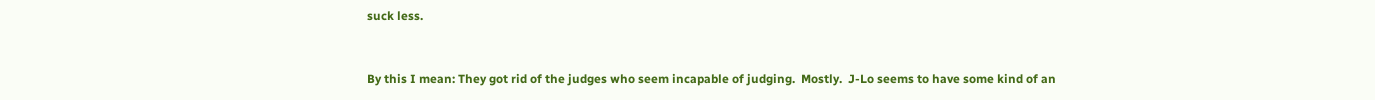suck less.


By this I mean: They got rid of the judges who seem incapable of judging.  Mostly.  J-Lo seems to have some kind of an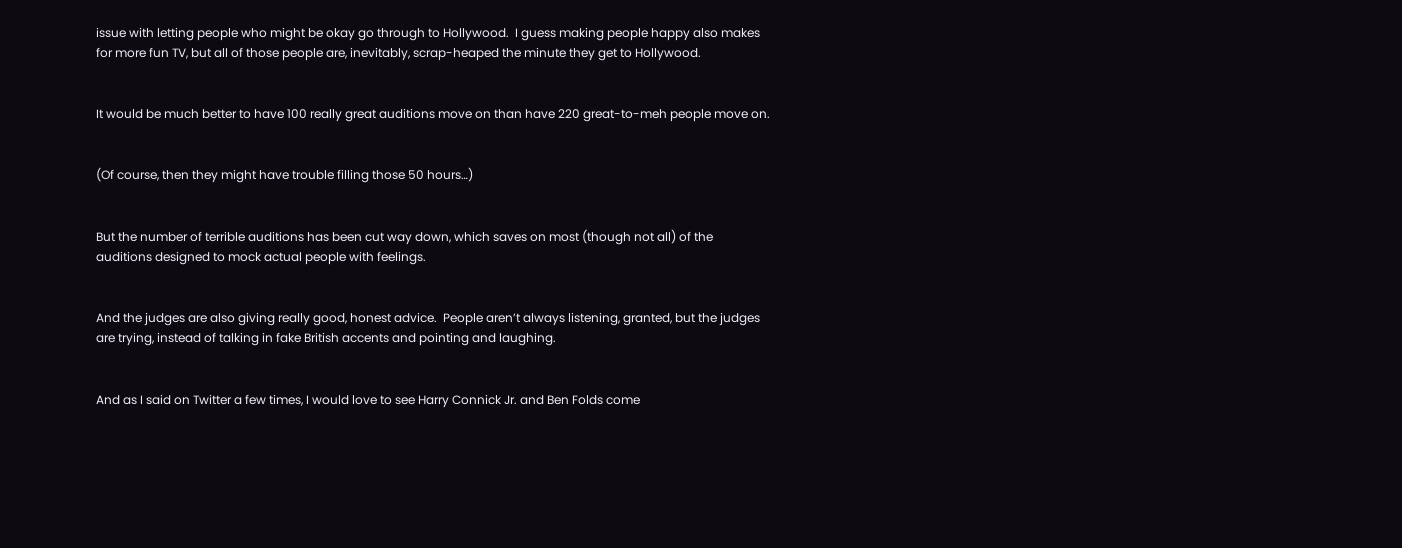issue with letting people who might be okay go through to Hollywood.  I guess making people happy also makes for more fun TV, but all of those people are, inevitably, scrap-heaped the minute they get to Hollywood.


It would be much better to have 100 really great auditions move on than have 220 great-to-meh people move on.


(Of course, then they might have trouble filling those 50 hours…)


But the number of terrible auditions has been cut way down, which saves on most (though not all) of the auditions designed to mock actual people with feelings.


And the judges are also giving really good, honest advice.  People aren’t always listening, granted, but the judges are trying, instead of talking in fake British accents and pointing and laughing.


And as I said on Twitter a few times, I would love to see Harry Connick Jr. and Ben Folds come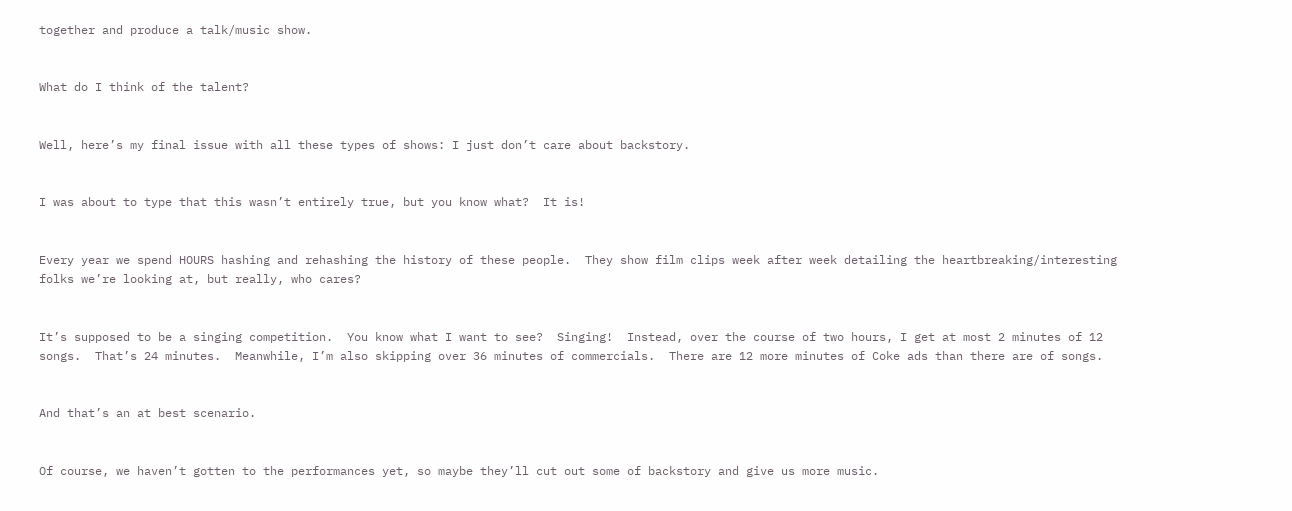together and produce a talk/music show.


What do I think of the talent?


Well, here’s my final issue with all these types of shows: I just don’t care about backstory.


I was about to type that this wasn’t entirely true, but you know what?  It is!


Every year we spend HOURS hashing and rehashing the history of these people.  They show film clips week after week detailing the heartbreaking/interesting folks we’re looking at, but really, who cares?


It’s supposed to be a singing competition.  You know what I want to see?  Singing!  Instead, over the course of two hours, I get at most 2 minutes of 12 songs.  That’s 24 minutes.  Meanwhile, I’m also skipping over 36 minutes of commercials.  There are 12 more minutes of Coke ads than there are of songs.


And that’s an at best scenario.


Of course, we haven’t gotten to the performances yet, so maybe they’ll cut out some of backstory and give us more music.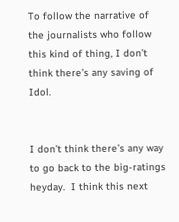To follow the narrative of the journalists who follow this kind of thing, I don’t think there’s any saving of Idol.


I don’t think there’s any way to go back to the big-ratings heyday.  I think this next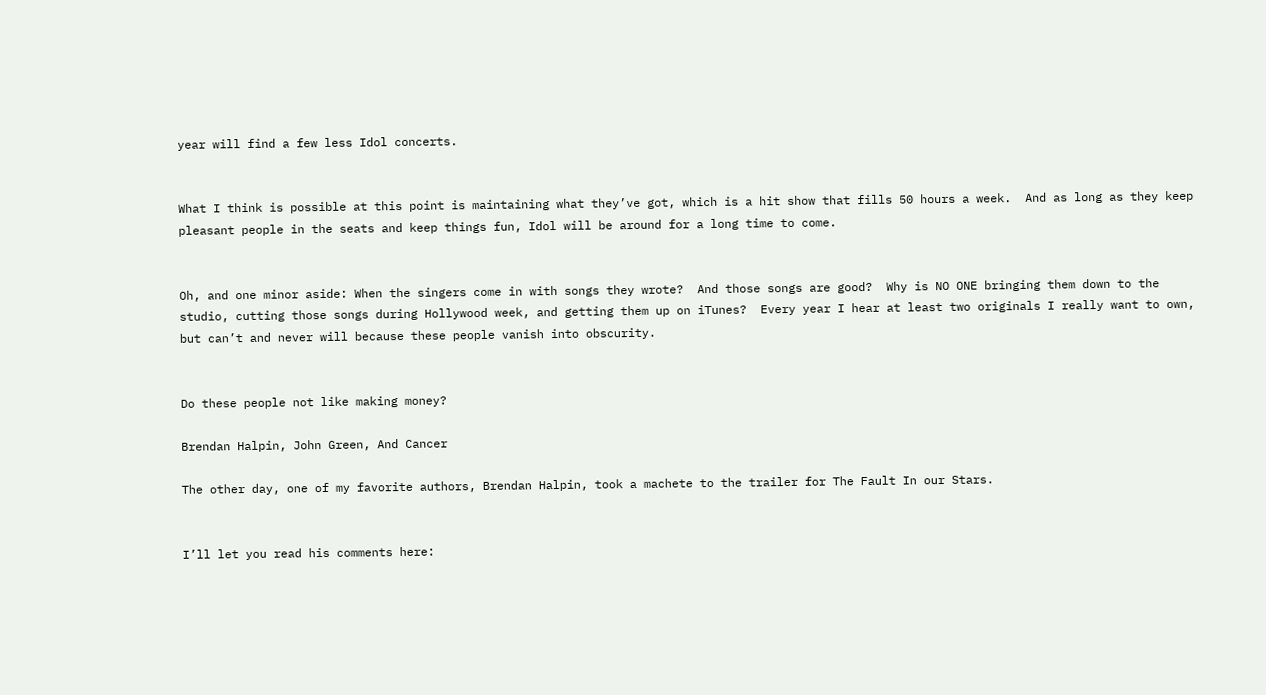year will find a few less Idol concerts.


What I think is possible at this point is maintaining what they’ve got, which is a hit show that fills 50 hours a week.  And as long as they keep pleasant people in the seats and keep things fun, Idol will be around for a long time to come.


Oh, and one minor aside: When the singers come in with songs they wrote?  And those songs are good?  Why is NO ONE bringing them down to the studio, cutting those songs during Hollywood week, and getting them up on iTunes?  Every year I hear at least two originals I really want to own, but can’t and never will because these people vanish into obscurity.


Do these people not like making money?

Brendan Halpin, John Green, And Cancer

The other day, one of my favorite authors, Brendan Halpin, took a machete to the trailer for The Fault In our Stars.


I’ll let you read his comments here: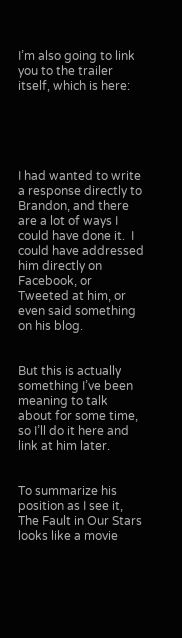I’m also going to link you to the trailer itself, which is here:





I had wanted to write a response directly to Brandon, and there are a lot of ways I could have done it.  I could have addressed him directly on Facebook, or Tweeted at him, or even said something on his blog.


But this is actually something I’ve been meaning to talk about for some time, so I’ll do it here and link at him later.


To summarize his position as I see it, The Fault in Our Stars looks like a movie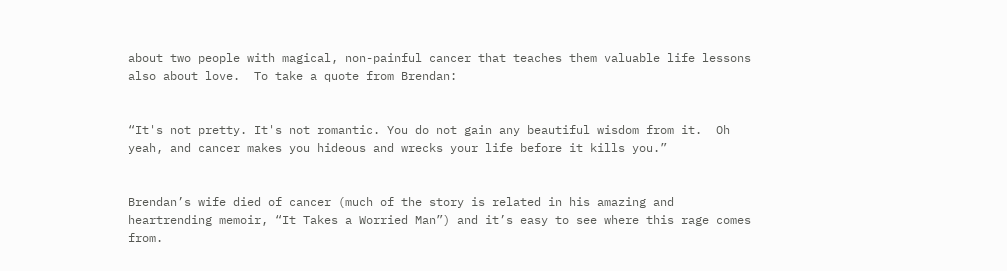about two people with magical, non-painful cancer that teaches them valuable life lessons also about love.  To take a quote from Brendan:


“It's not pretty. It's not romantic. You do not gain any beautiful wisdom from it.  Oh yeah, and cancer makes you hideous and wrecks your life before it kills you.”


Brendan’s wife died of cancer (much of the story is related in his amazing and heartrending memoir, “It Takes a Worried Man”) and it’s easy to see where this rage comes from.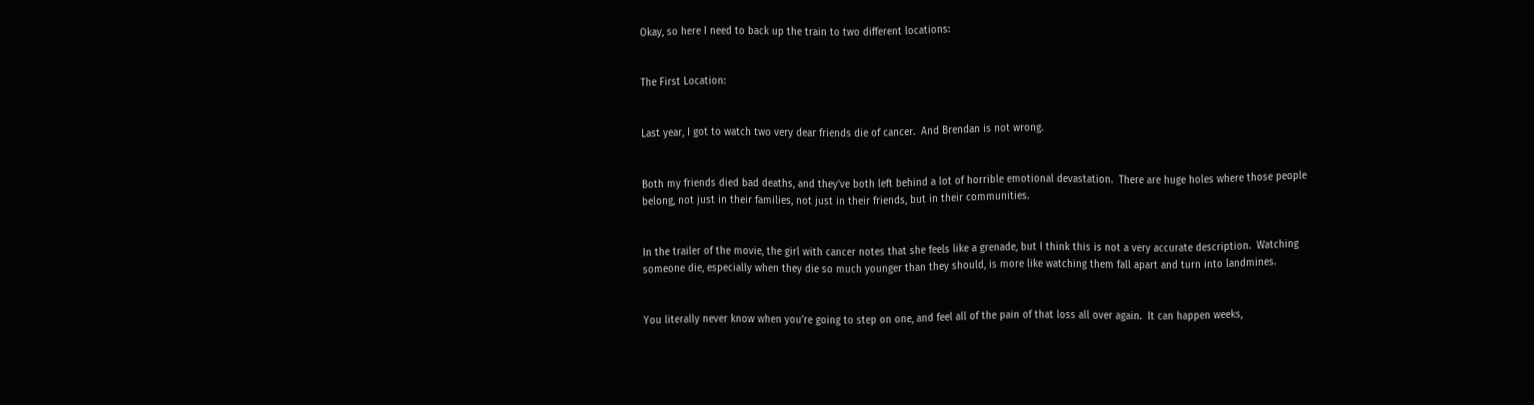Okay, so here I need to back up the train to two different locations:


The First Location:


Last year, I got to watch two very dear friends die of cancer.  And Brendan is not wrong.


Both my friends died bad deaths, and they’ve both left behind a lot of horrible emotional devastation.  There are huge holes where those people belong, not just in their families, not just in their friends, but in their communities.


In the trailer of the movie, the girl with cancer notes that she feels like a grenade, but I think this is not a very accurate description.  Watching someone die, especially when they die so much younger than they should, is more like watching them fall apart and turn into landmines.


You literally never know when you’re going to step on one, and feel all of the pain of that loss all over again.  It can happen weeks,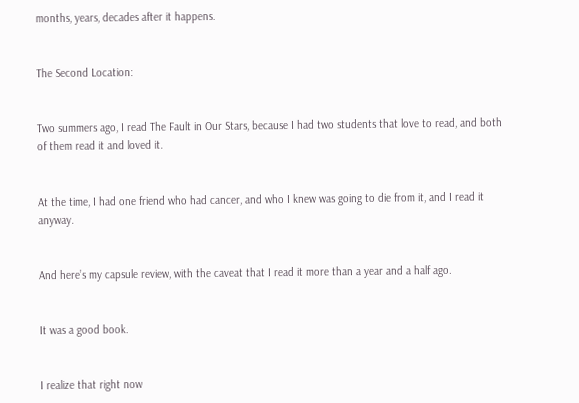months, years, decades after it happens.


The Second Location:


Two summers ago, I read The Fault in Our Stars, because I had two students that love to read, and both of them read it and loved it.


At the time, I had one friend who had cancer, and who I knew was going to die from it, and I read it anyway.


And here’s my capsule review, with the caveat that I read it more than a year and a half ago.


It was a good book.


I realize that right now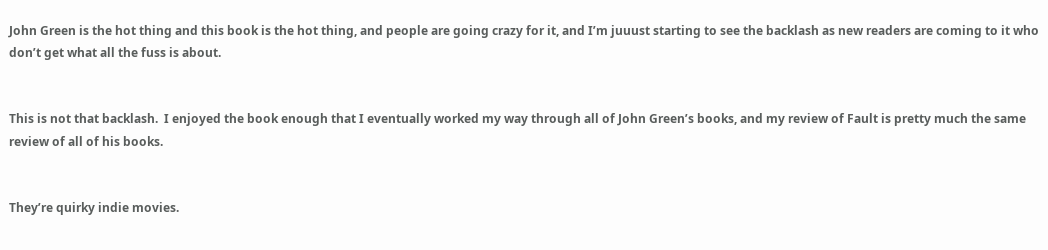John Green is the hot thing and this book is the hot thing, and people are going crazy for it, and I’m juuust starting to see the backlash as new readers are coming to it who don’t get what all the fuss is about.


This is not that backlash.  I enjoyed the book enough that I eventually worked my way through all of John Green’s books, and my review of Fault is pretty much the same review of all of his books.


They’re quirky indie movies.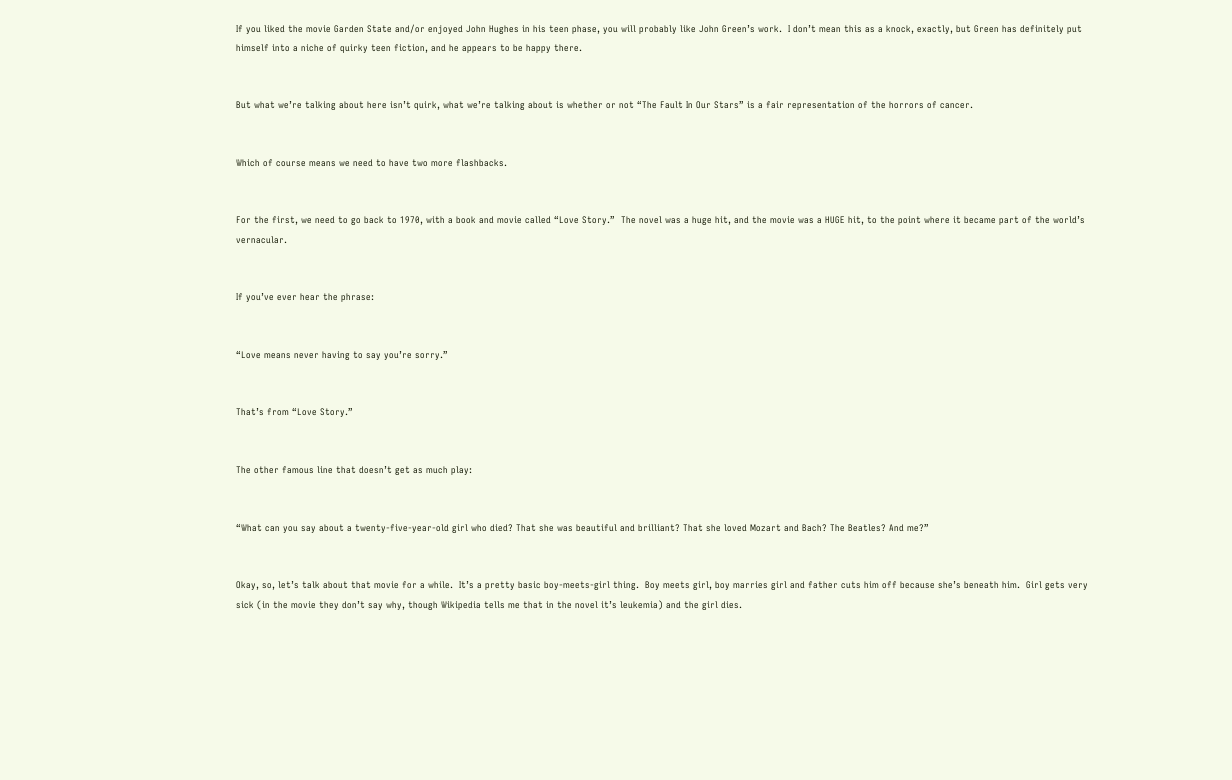If you liked the movie Garden State and/or enjoyed John Hughes in his teen phase, you will probably like John Green’s work.  I don’t mean this as a knock, exactly, but Green has definitely put himself into a niche of quirky teen fiction, and he appears to be happy there.


But what we’re talking about here isn’t quirk, what we’re talking about is whether or not “The Fault In Our Stars” is a fair representation of the horrors of cancer.


Which of course means we need to have two more flashbacks.


For the first, we need to go back to 1970, with a book and movie called “Love Story.”  The novel was a huge hit, and the movie was a HUGE hit, to the point where it became part of the world’s vernacular.


If you’ve ever hear the phrase:


“Love means never having to say you’re sorry.”


That’s from “Love Story.”


The other famous line that doesn’t get as much play:


“What can you say about a twenty-five-year-old girl who died? That she was beautiful and brilliant? That she loved Mozart and Bach? The Beatles? And me?”


Okay, so, let’s talk about that movie for a while.  It’s a pretty basic boy-meets-girl thing.  Boy meets girl, boy marries girl and father cuts him off because she’s beneath him.  Girl gets very sick (in the movie they don’t say why, though Wikipedia tells me that in the novel it’s leukemia) and the girl dies.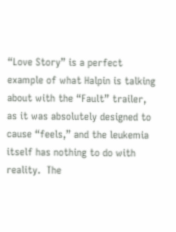“Love Story” is a perfect example of what Halpin is talking about with the “Fault” trailer, as it was absolutely designed to cause “feels,” and the leukemia itself has nothing to do with reality.  The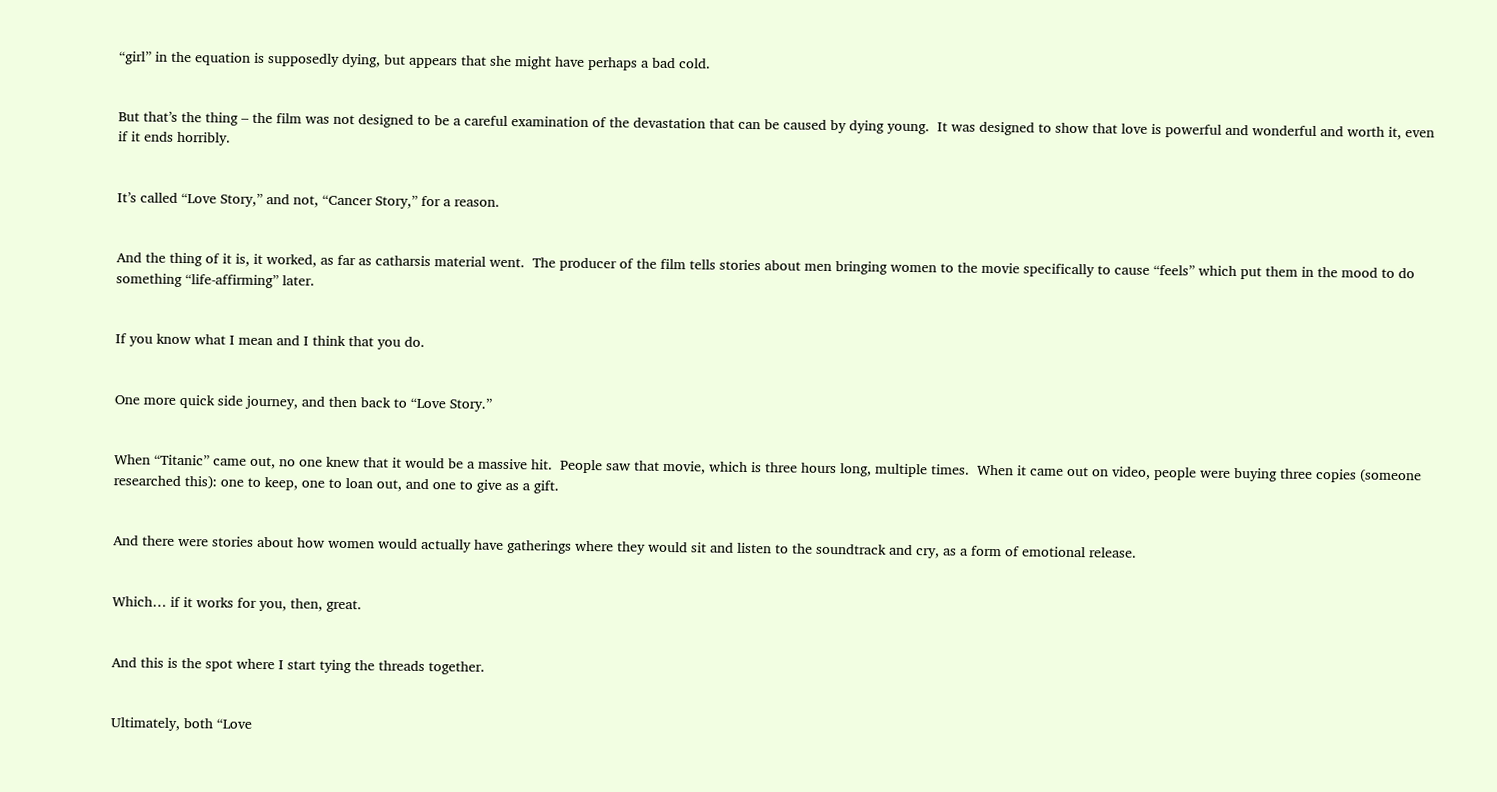“girl” in the equation is supposedly dying, but appears that she might have perhaps a bad cold.


But that’s the thing – the film was not designed to be a careful examination of the devastation that can be caused by dying young.  It was designed to show that love is powerful and wonderful and worth it, even if it ends horribly.


It’s called “Love Story,” and not, “Cancer Story,” for a reason.


And the thing of it is, it worked, as far as catharsis material went.  The producer of the film tells stories about men bringing women to the movie specifically to cause “feels” which put them in the mood to do something “life-affirming” later.


If you know what I mean and I think that you do.


One more quick side journey, and then back to “Love Story.”


When “Titanic” came out, no one knew that it would be a massive hit.  People saw that movie, which is three hours long, multiple times.  When it came out on video, people were buying three copies (someone researched this): one to keep, one to loan out, and one to give as a gift.


And there were stories about how women would actually have gatherings where they would sit and listen to the soundtrack and cry, as a form of emotional release.


Which… if it works for you, then, great.


And this is the spot where I start tying the threads together.


Ultimately, both “Love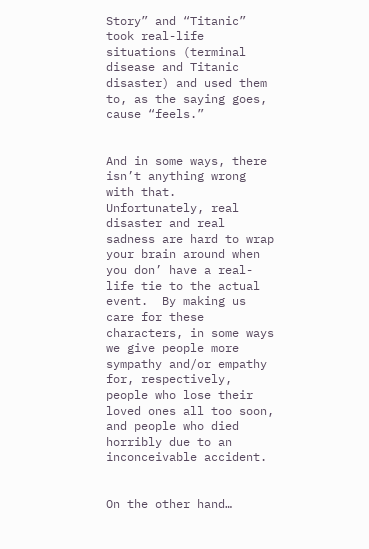Story” and “Titanic” took real-life situations (terminal disease and Titanic disaster) and used them to, as the saying goes, cause “feels.”


And in some ways, there isn’t anything wrong with that.  Unfortunately, real disaster and real sadness are hard to wrap your brain around when you don’ have a real-life tie to the actual event.  By making us care for these characters, in some ways we give people more sympathy and/or empathy for, respectively, people who lose their loved ones all too soon, and people who died horribly due to an inconceivable accident.


On the other hand…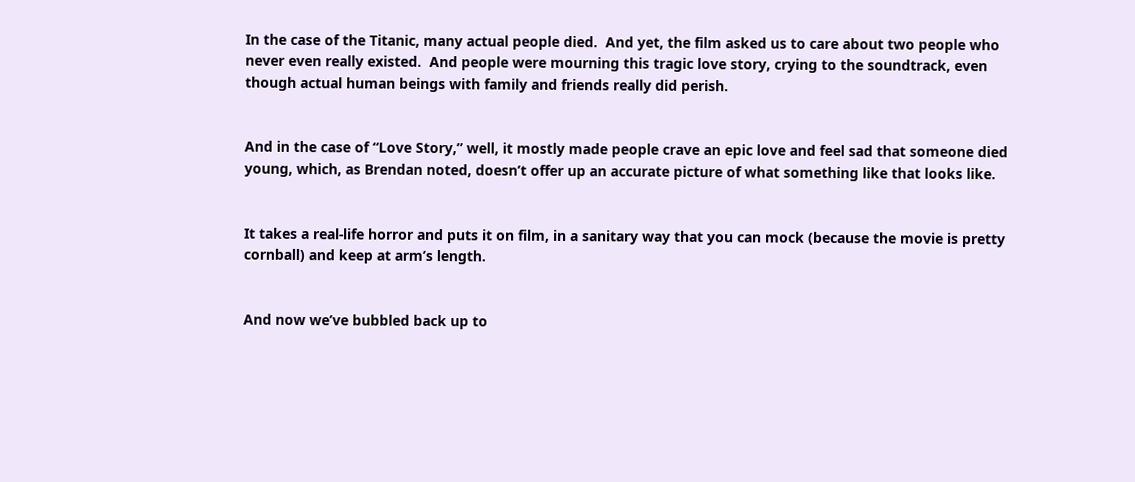In the case of the Titanic, many actual people died.  And yet, the film asked us to care about two people who never even really existed.  And people were mourning this tragic love story, crying to the soundtrack, even though actual human beings with family and friends really did perish.


And in the case of “Love Story,” well, it mostly made people crave an epic love and feel sad that someone died young, which, as Brendan noted, doesn’t offer up an accurate picture of what something like that looks like.


It takes a real-life horror and puts it on film, in a sanitary way that you can mock (because the movie is pretty cornball) and keep at arm’s length.


And now we’ve bubbled back up to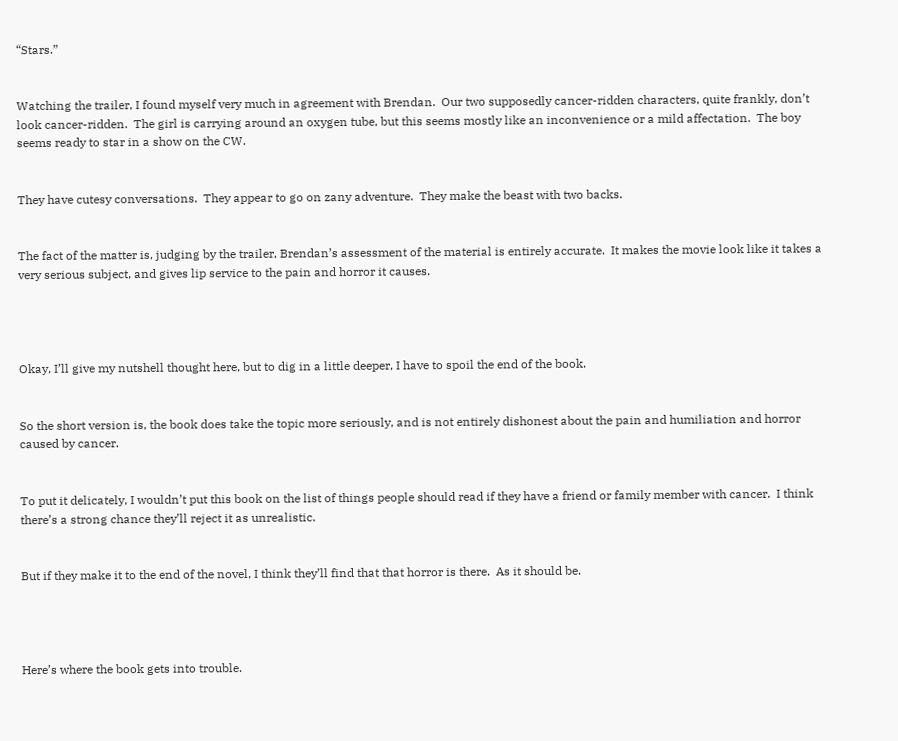“Stars.”


Watching the trailer, I found myself very much in agreement with Brendan.  Our two supposedly cancer-ridden characters, quite frankly, don’t look cancer-ridden.  The girl is carrying around an oxygen tube, but this seems mostly like an inconvenience or a mild affectation.  The boy seems ready to star in a show on the CW.


They have cutesy conversations.  They appear to go on zany adventure.  They make the beast with two backs.


The fact of the matter is, judging by the trailer, Brendan’s assessment of the material is entirely accurate.  It makes the movie look like it takes a very serious subject, and gives lip service to the pain and horror it causes.




Okay, I’ll give my nutshell thought here, but to dig in a little deeper, I have to spoil the end of the book.


So the short version is, the book does take the topic more seriously, and is not entirely dishonest about the pain and humiliation and horror caused by cancer.


To put it delicately, I wouldn’t put this book on the list of things people should read if they have a friend or family member with cancer.  I think there’s a strong chance they’ll reject it as unrealistic.


But if they make it to the end of the novel, I think they’ll find that that horror is there.  As it should be.




Here’s where the book gets into trouble.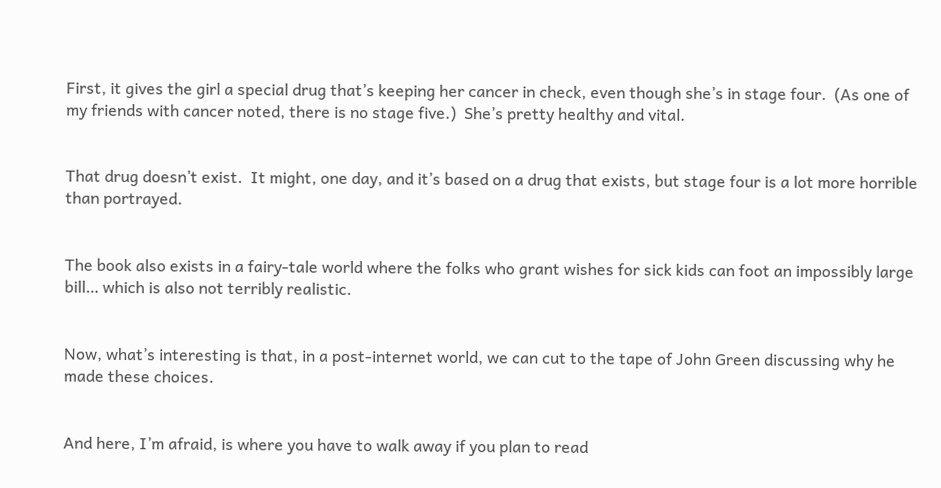First, it gives the girl a special drug that’s keeping her cancer in check, even though she’s in stage four.  (As one of my friends with cancer noted, there is no stage five.)  She’s pretty healthy and vital.


That drug doesn’t exist.  It might, one day, and it’s based on a drug that exists, but stage four is a lot more horrible than portrayed.


The book also exists in a fairy-tale world where the folks who grant wishes for sick kids can foot an impossibly large bill… which is also not terribly realistic.


Now, what’s interesting is that, in a post-internet world, we can cut to the tape of John Green discussing why he made these choices.


And here, I’m afraid, is where you have to walk away if you plan to read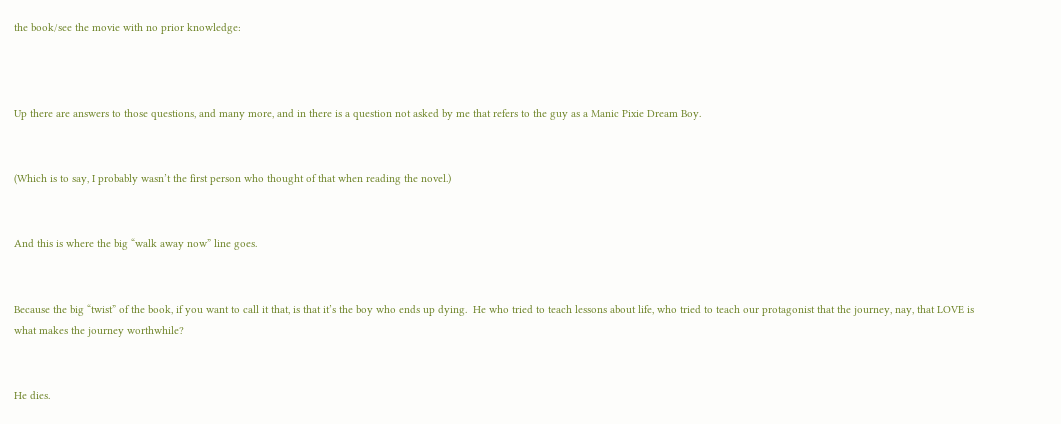the book/see the movie with no prior knowledge:



Up there are answers to those questions, and many more, and in there is a question not asked by me that refers to the guy as a Manic Pixie Dream Boy.


(Which is to say, I probably wasn’t the first person who thought of that when reading the novel.)


And this is where the big “walk away now” line goes.


Because the big “twist” of the book, if you want to call it that, is that it’s the boy who ends up dying.  He who tried to teach lessons about life, who tried to teach our protagonist that the journey, nay, that LOVE is what makes the journey worthwhile?


He dies.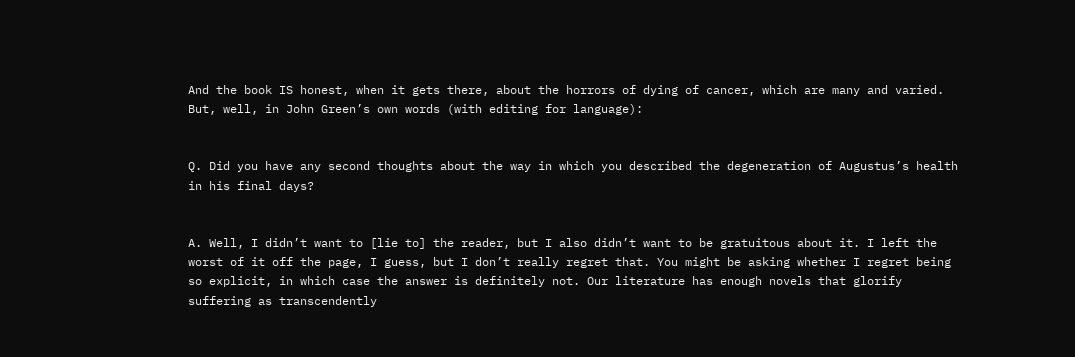And the book IS honest, when it gets there, about the horrors of dying of cancer, which are many and varied.  But, well, in John Green’s own words (with editing for language):


Q. Did you have any second thoughts about the way in which you described the degeneration of Augustus’s health in his final days?


A. Well, I didn’t want to [lie to] the reader, but I also didn’t want to be gratuitous about it. I left the worst of it off the page, I guess, but I don’t really regret that. You might be asking whether I regret being so explicit, in which case the answer is definitely not. Our literature has enough novels that glorify suffering as transcendently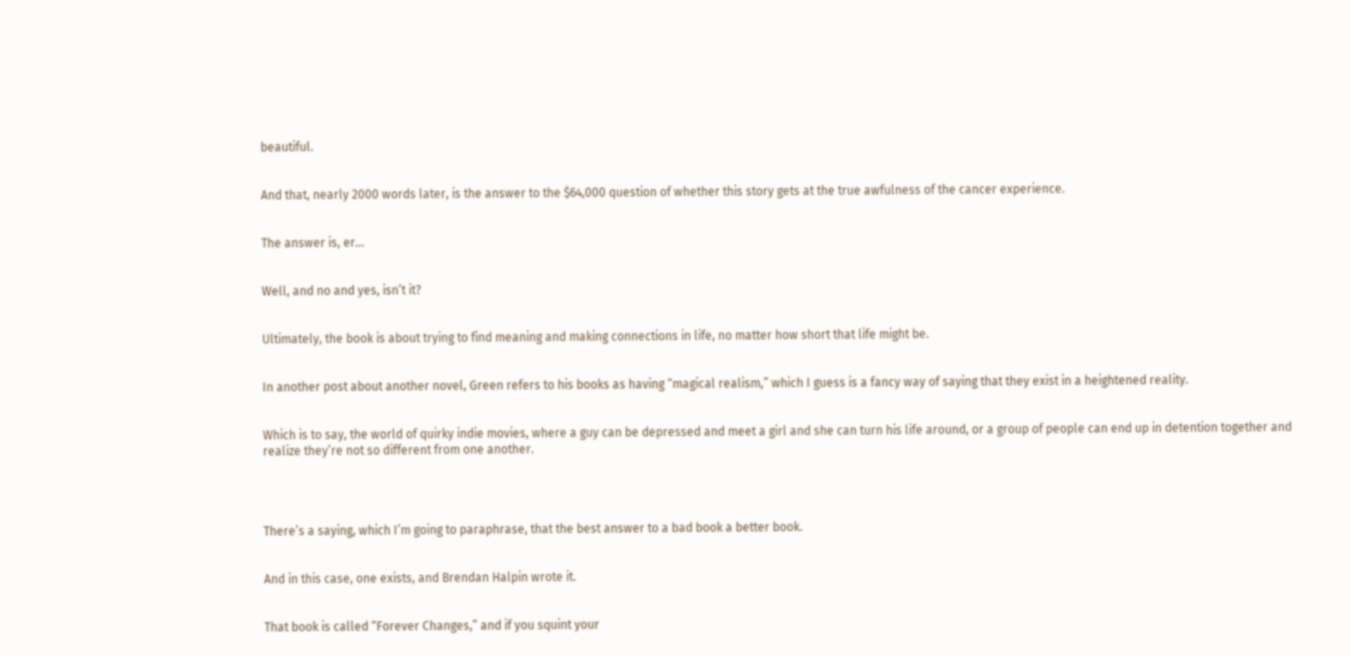beautiful.


And that, nearly 2000 words later, is the answer to the $64,000 question of whether this story gets at the true awfulness of the cancer experience.


The answer is, er…


Well, and no and yes, isn’t it?


Ultimately, the book is about trying to find meaning and making connections in life, no matter how short that life might be.


In another post about another novel, Green refers to his books as having “magical realism,” which I guess is a fancy way of saying that they exist in a heightened reality.


Which is to say, the world of quirky indie movies, where a guy can be depressed and meet a girl and she can turn his life around, or a group of people can end up in detention together and realize they’re not so different from one another.




There’s a saying, which I’m going to paraphrase, that the best answer to a bad book a better book.


And in this case, one exists, and Brendan Halpin wrote it.


That book is called “Forever Changes,” and if you squint your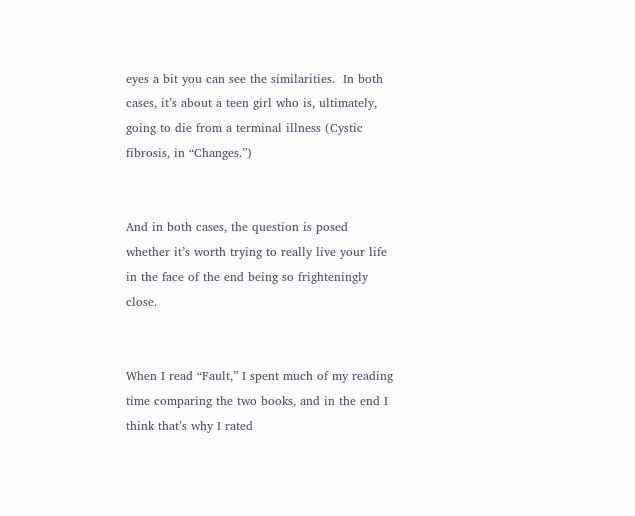eyes a bit you can see the similarities.  In both cases, it’s about a teen girl who is, ultimately, going to die from a terminal illness (Cystic fibrosis, in “Changes.”)


And in both cases, the question is posed whether it’s worth trying to really live your life in the face of the end being so frighteningly close.


When I read “Fault,” I spent much of my reading time comparing the two books, and in the end I think that’s why I rated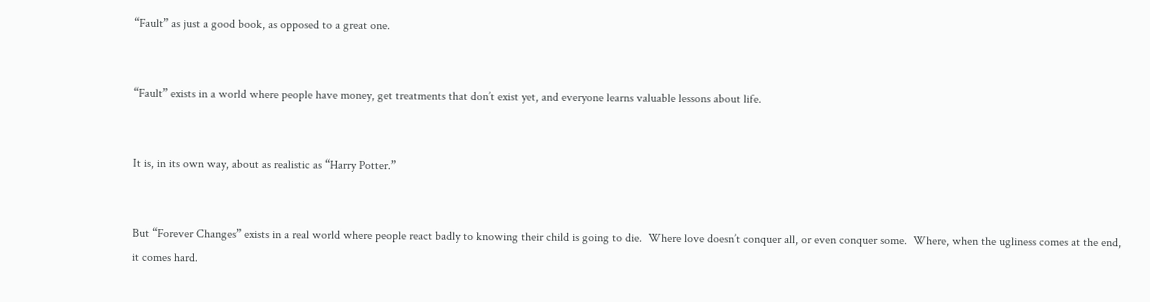“Fault” as just a good book, as opposed to a great one.


“Fault” exists in a world where people have money, get treatments that don’t exist yet, and everyone learns valuable lessons about life.


It is, in its own way, about as realistic as “Harry Potter.”


But “Forever Changes” exists in a real world where people react badly to knowing their child is going to die.  Where love doesn’t conquer all, or even conquer some.  Where, when the ugliness comes at the end, it comes hard.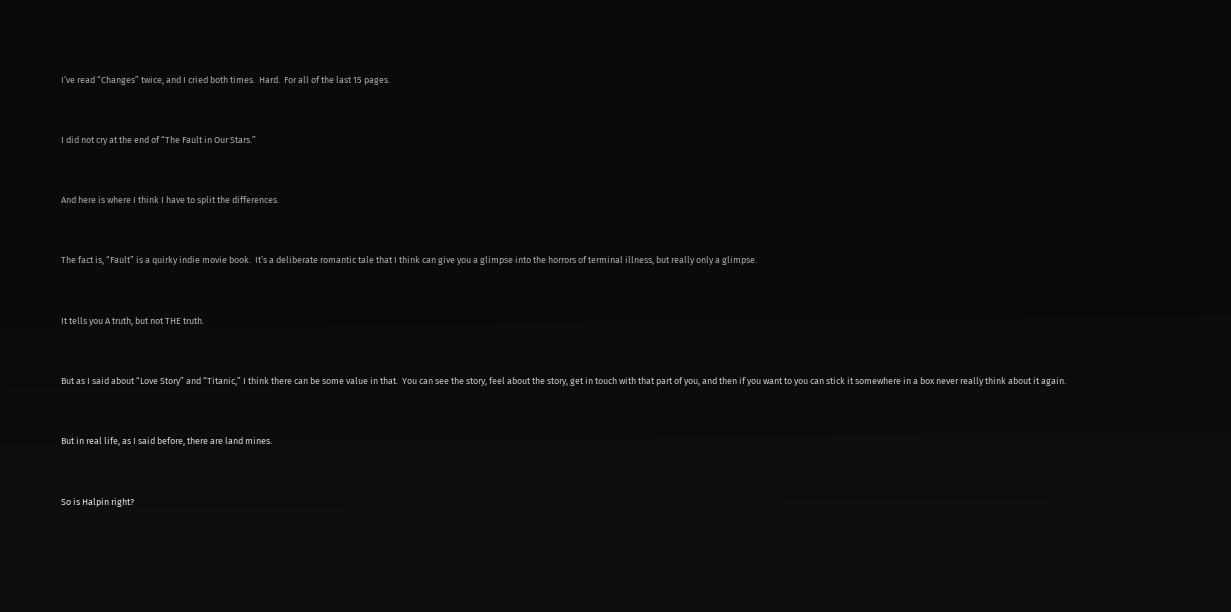I’ve read “Changes” twice, and I cried both times.  Hard.  For all of the last 15 pages.


I did not cry at the end of “The Fault in Our Stars.”


And here is where I think I have to split the differences.


The fact is, “Fault” is a quirky indie movie book.  It’s a deliberate romantic tale that I think can give you a glimpse into the horrors of terminal illness, but really only a glimpse.


It tells you A truth, but not THE truth.


But as I said about “Love Story” and “Titanic,” I think there can be some value in that.  You can see the story, feel about the story, get in touch with that part of you, and then if you want to you can stick it somewhere in a box never really think about it again.


But in real life, as I said before, there are land mines.


So is Halpin right?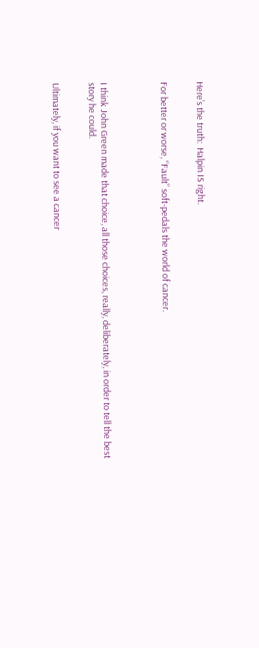Here’s the truth:  Halpin IS right.


For better or worse, “Fault” soft-pedals the world of cancer.




I think John Green made that choice, all those choices, really, deliberately, in order to tell the best story he could.


Ultimately, if you want to see a cancer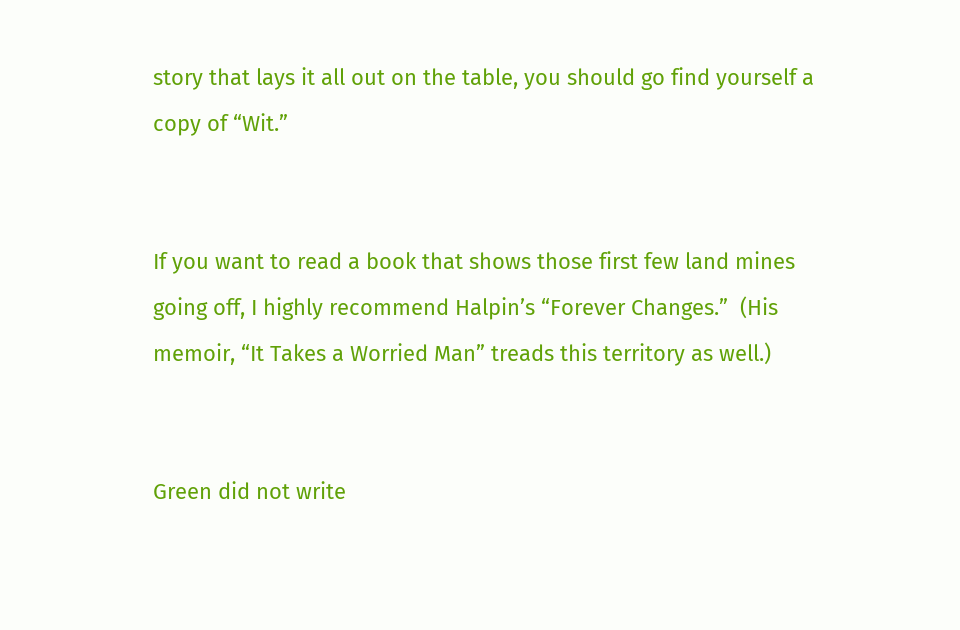story that lays it all out on the table, you should go find yourself a copy of “Wit.”


If you want to read a book that shows those first few land mines going off, I highly recommend Halpin’s “Forever Changes.”  (His memoir, “It Takes a Worried Man” treads this territory as well.)


Green did not write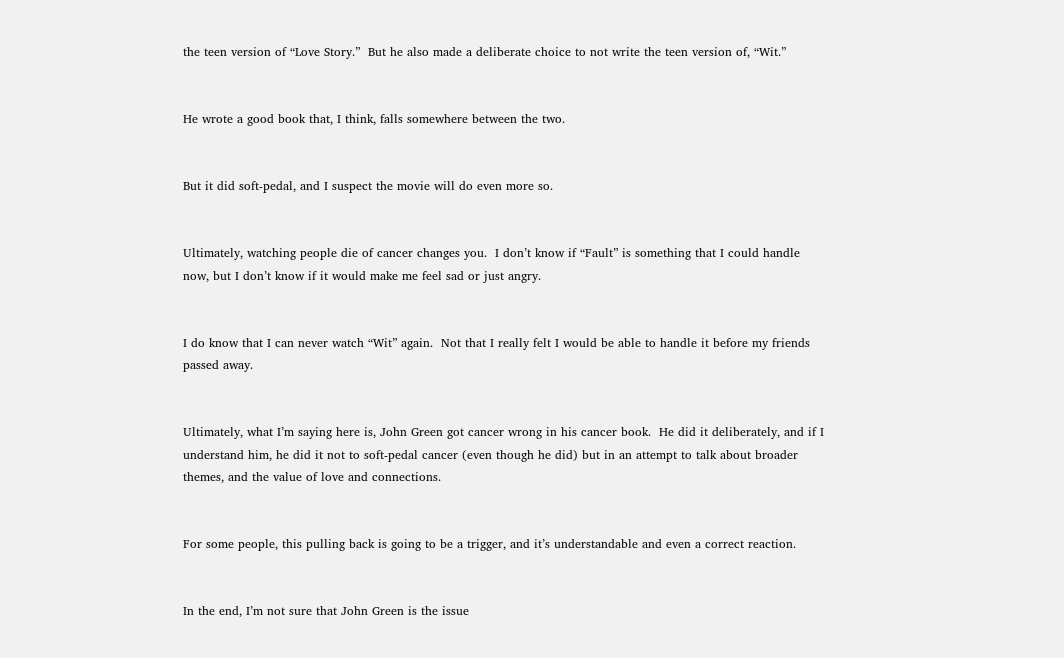the teen version of “Love Story.”  But he also made a deliberate choice to not write the teen version of, “Wit.”


He wrote a good book that, I think, falls somewhere between the two.


But it did soft-pedal, and I suspect the movie will do even more so.


Ultimately, watching people die of cancer changes you.  I don’t know if “Fault” is something that I could handle now, but I don’t know if it would make me feel sad or just angry.


I do know that I can never watch “Wit” again.  Not that I really felt I would be able to handle it before my friends passed away.


Ultimately, what I’m saying here is, John Green got cancer wrong in his cancer book.  He did it deliberately, and if I understand him, he did it not to soft-pedal cancer (even though he did) but in an attempt to talk about broader themes, and the value of love and connections.


For some people, this pulling back is going to be a trigger, and it’s understandable and even a correct reaction.


In the end, I’m not sure that John Green is the issue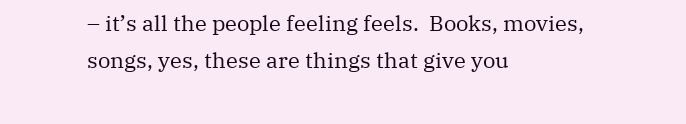– it’s all the people feeling feels.  Books, movies, songs, yes, these are things that give you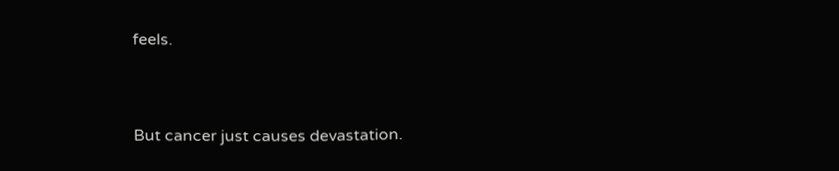feels.


But cancer just causes devastation.